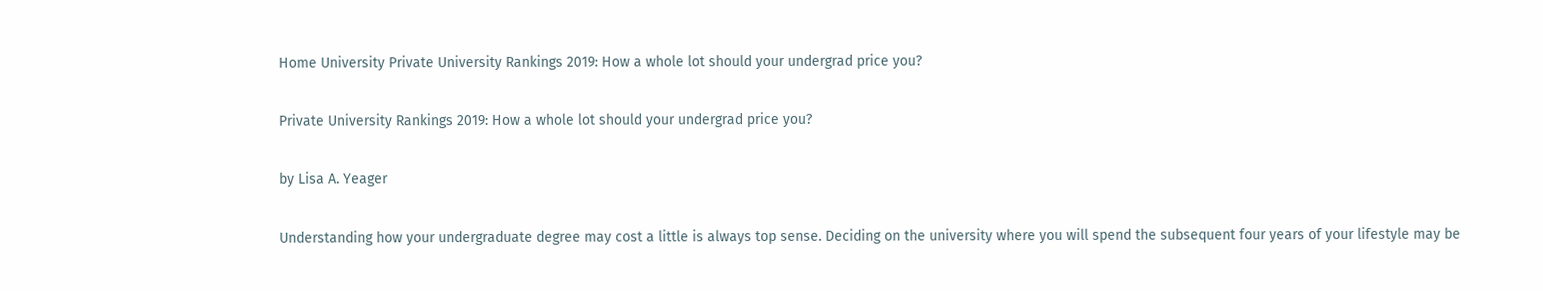Home University Private University Rankings 2019: How a whole lot should your undergrad price you?

Private University Rankings 2019: How a whole lot should your undergrad price you?

by Lisa A. Yeager

Understanding how your undergraduate degree may cost a little is always top sense. Deciding on the university where you will spend the subsequent four years of your lifestyle may be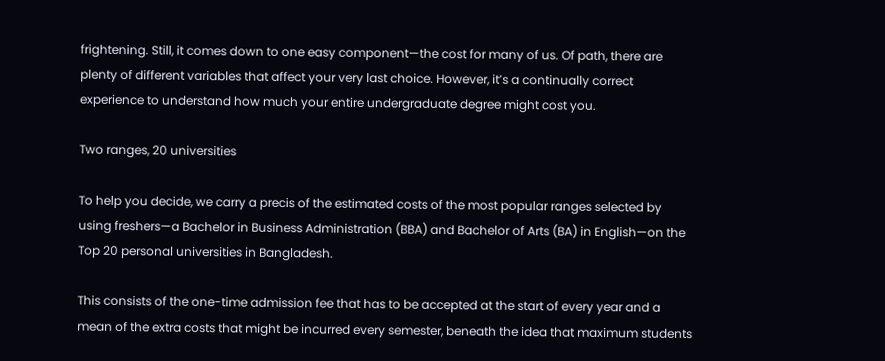frightening. Still, it comes down to one easy component—the cost for many of us. Of path, there are plenty of different variables that affect your very last choice. However, it’s a continually correct experience to understand how much your entire undergraduate degree might cost you.

Two ranges, 20 universities

To help you decide, we carry a precis of the estimated costs of the most popular ranges selected by using freshers—a Bachelor in Business Administration (BBA) and Bachelor of Arts (BA) in English—on the Top 20 personal universities in Bangladesh.

This consists of the one-time admission fee that has to be accepted at the start of every year and a mean of the extra costs that might be incurred every semester, beneath the idea that maximum students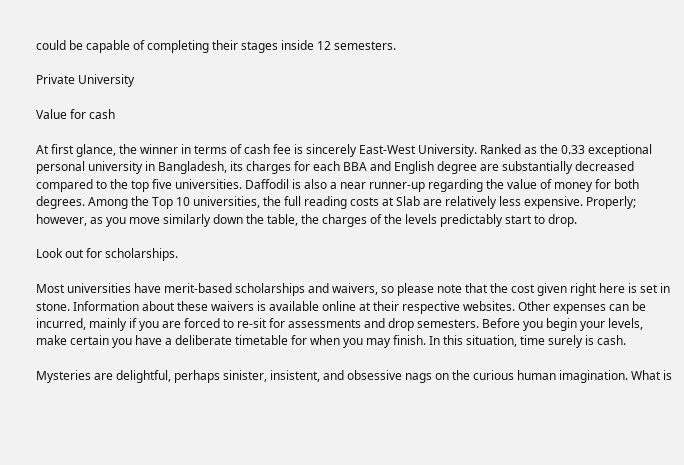could be capable of completing their stages inside 12 semesters.

Private University

Value for cash

At first glance, the winner in terms of cash fee is sincerely East-West University. Ranked as the 0.33 exceptional personal university in Bangladesh, its charges for each BBA and English degree are substantially decreased compared to the top five universities. Daffodil is also a near runner-up regarding the value of money for both degrees. Among the Top 10 universities, the full reading costs at Slab are relatively less expensive. Properly; however, as you move similarly down the table, the charges of the levels predictably start to drop.

Look out for scholarships.

Most universities have merit-based scholarships and waivers, so please note that the cost given right here is set in stone. Information about these waivers is available online at their respective websites. Other expenses can be incurred, mainly if you are forced to re-sit for assessments and drop semesters. Before you begin your levels, make certain you have a deliberate timetable for when you may finish. In this situation, time surely is cash.

Mysteries are delightful, perhaps sinister, insistent, and obsessive nags on the curious human imagination. What is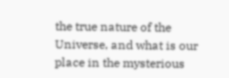the true nature of the Universe, and what is our place in the mysterious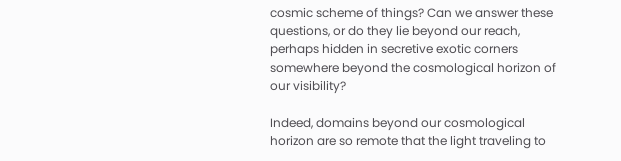cosmic scheme of things? Can we answer these questions, or do they lie beyond our reach, perhaps hidden in secretive exotic corners somewhere beyond the cosmological horizon of our visibility?

Indeed, domains beyond our cosmological horizon are so remote that the light traveling to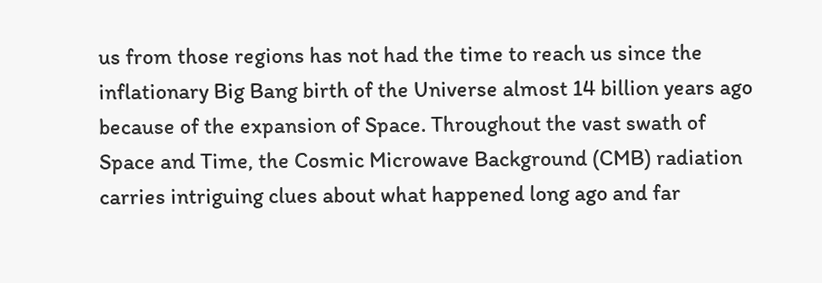us from those regions has not had the time to reach us since the inflationary Big Bang birth of the Universe almost 14 billion years ago because of the expansion of Space. Throughout the vast swath of Space and Time, the Cosmic Microwave Background (CMB) radiation carries intriguing clues about what happened long ago and far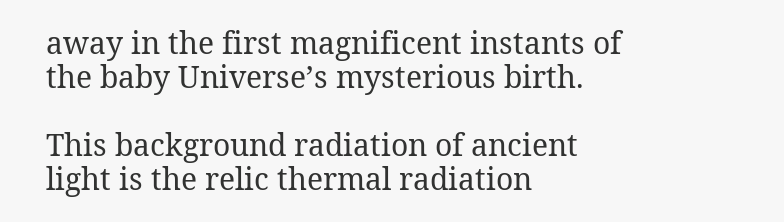away in the first magnificent instants of the baby Universe’s mysterious birth.

This background radiation of ancient light is the relic thermal radiation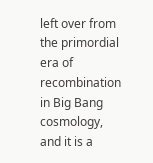left over from the primordial era of recombination in Big Bang cosmology, and it is a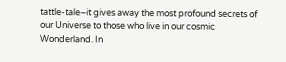tattle-tale–it gives away the most profound secrets of our Universe to those who live in our cosmic Wonderland. In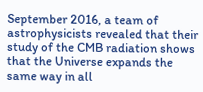September 2016, a team of astrophysicists revealed that their study of the CMB radiation shows that the Universe expands the same way in all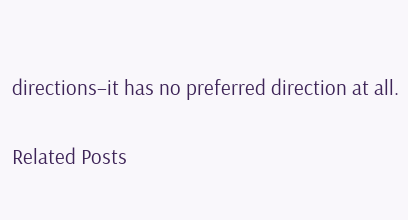directions–it has no preferred direction at all.

Related Posts